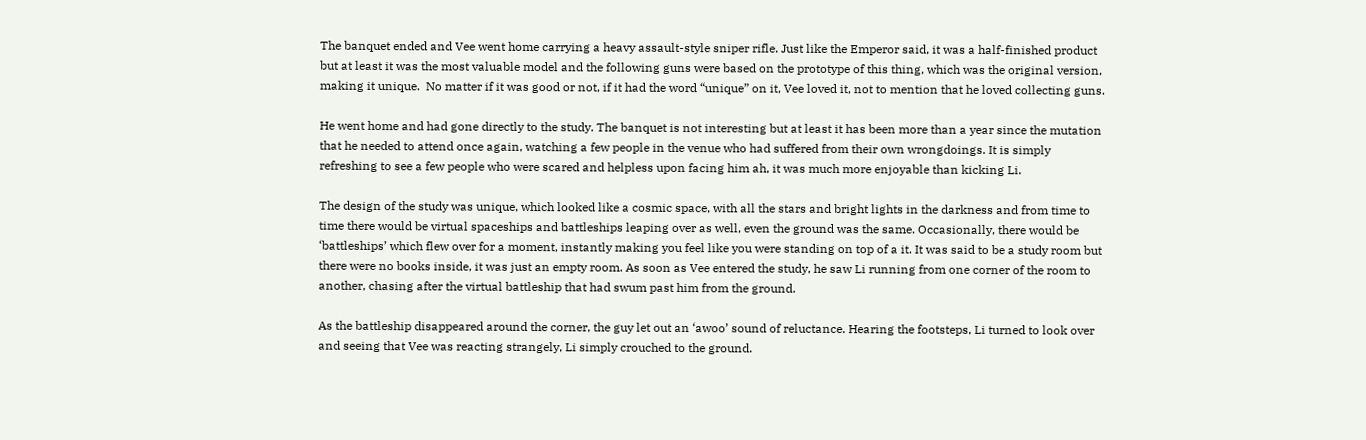The banquet ended and Vee went home carrying a heavy assault-style sniper rifle. Just like the Emperor said, it was a half-finished product but at least it was the most valuable model and the following guns were based on the prototype of this thing, which was the original version, making it unique.  No matter if it was good or not, if it had the word “unique” on it, Vee loved it, not to mention that he loved collecting guns.

He went home and had gone directly to the study. The banquet is not interesting but at least it has been more than a year since the mutation that he needed to attend once again, watching a few people in the venue who had suffered from their own wrongdoings. It is simply refreshing to see a few people who were scared and helpless upon facing him ah, it was much more enjoyable than kicking Li.

The design of the study was unique, which looked like a cosmic space, with all the stars and bright lights in the darkness and from time to time there would be virtual spaceships and battleships leaping over as well, even the ground was the same. Occasionally, there would be ‘battleships’ which flew over for a moment, instantly making you feel like you were standing on top of a it. It was said to be a study room but there were no books inside, it was just an empty room. As soon as Vee entered the study, he saw Li running from one corner of the room to another, chasing after the virtual battleship that had swum past him from the ground.

As the battleship disappeared around the corner, the guy let out an ‘awoo’ sound of reluctance. Hearing the footsteps, Li turned to look over and seeing that Vee was reacting strangely, Li simply crouched to the ground.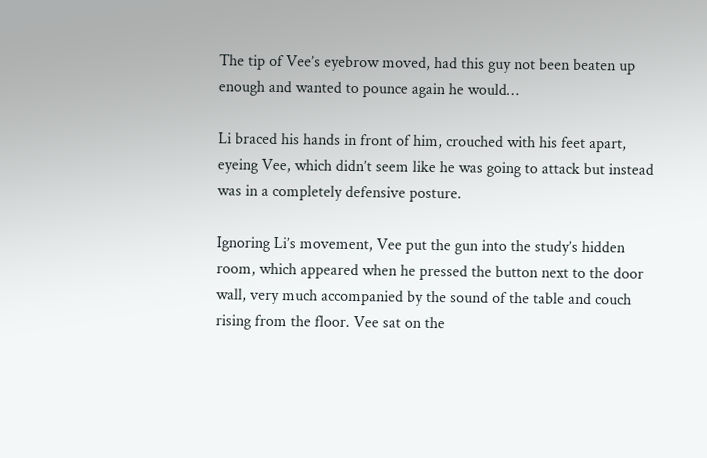The tip of Vee’s eyebrow moved, had this guy not been beaten up enough and wanted to pounce again he would…

Li braced his hands in front of him, crouched with his feet apart, eyeing Vee, which didn’t seem like he was going to attack but instead was in a completely defensive posture.

Ignoring Li’s movement, Vee put the gun into the study’s hidden room, which appeared when he pressed the button next to the door wall, very much accompanied by the sound of the table and couch rising from the floor. Vee sat on the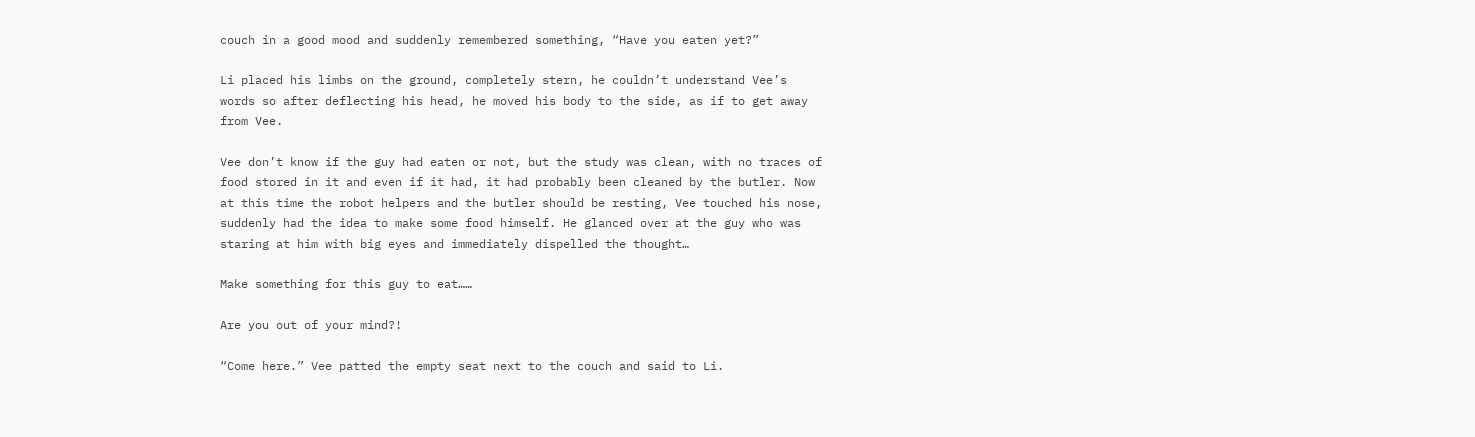couch in a good mood and suddenly remembered something, “Have you eaten yet?”

Li placed his limbs on the ground, completely stern, he couldn’t understand Vee’s words so after deflecting his head, he moved his body to the side, as if to get away from Vee.

Vee don’t know if the guy had eaten or not, but the study was clean, with no traces of food stored in it and even if it had, it had probably been cleaned by the butler. Now at this time the robot helpers and the butler should be resting, Vee touched his nose, suddenly had the idea to make some food himself. He glanced over at the guy who was staring at him with big eyes and immediately dispelled the thought…

Make something for this guy to eat……

Are you out of your mind?!

“Come here.” Vee patted the empty seat next to the couch and said to Li.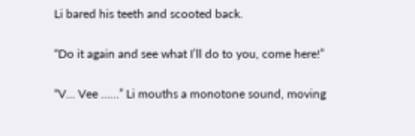Li bared his teeth and scooted back.

“Do it again and see what I’ll do to you, come here!”

“V… Vee ……” Li mouths a monotone sound, moving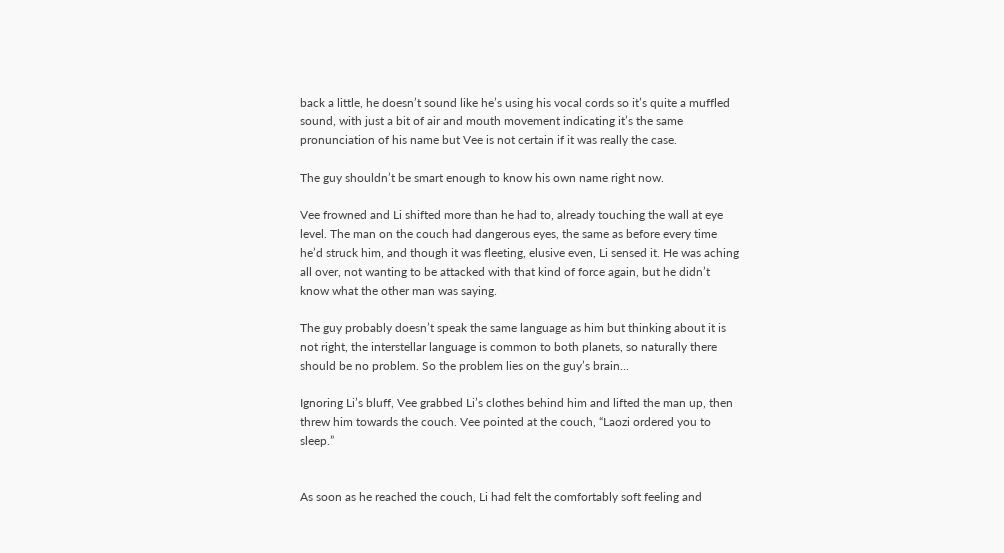back a little, he doesn’t sound like he’s using his vocal cords so it’s quite a muffled sound, with just a bit of air and mouth movement indicating it’s the same pronunciation of his name but Vee is not certain if it was really the case.

The guy shouldn’t be smart enough to know his own name right now.

Vee frowned and Li shifted more than he had to, already touching the wall at eye level. The man on the couch had dangerous eyes, the same as before every time he’d struck him, and though it was fleeting, elusive even, Li sensed it. He was aching all over, not wanting to be attacked with that kind of force again, but he didn’t know what the other man was saying.

The guy probably doesn’t speak the same language as him but thinking about it is not right, the interstellar language is common to both planets, so naturally there should be no problem. So the problem lies on the guy’s brain…

Ignoring Li’s bluff, Vee grabbed Li’s clothes behind him and lifted the man up, then threw him towards the couch. Vee pointed at the couch, “Laozi ordered you to sleep.”


As soon as he reached the couch, Li had felt the comfortably soft feeling and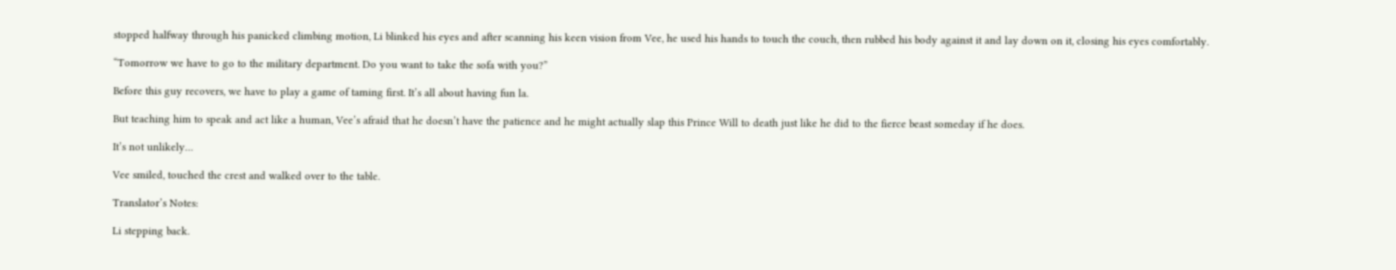stopped halfway through his panicked climbing motion, Li blinked his eyes and after scanning his keen vision from Vee, he used his hands to touch the couch, then rubbed his body against it and lay down on it, closing his eyes comfortably.

“Tomorrow we have to go to the military department. Do you want to take the sofa with you?”

Before this guy recovers, we have to play a game of taming first. It’s all about having fun la.

But teaching him to speak and act like a human, Vee’s afraid that he doesn’t have the patience and he might actually slap this Prince Will to death just like he did to the fierce beast someday if he does.

It’s not unlikely…

Vee smiled, touched the crest and walked over to the table.

Translator’s Notes:

Li stepping back.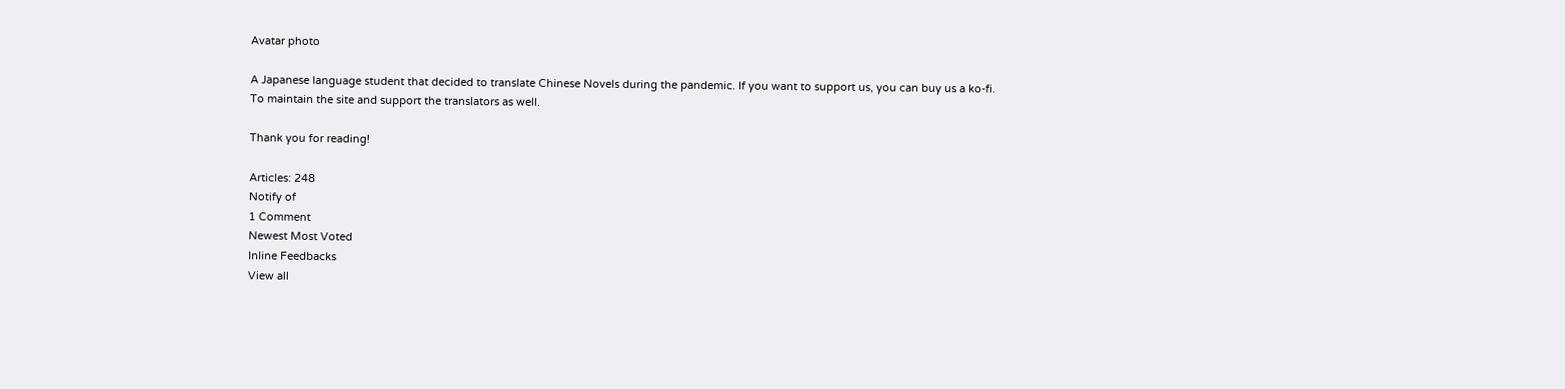Avatar photo

A Japanese language student that decided to translate Chinese Novels during the pandemic. If you want to support us, you can buy us a ko-fi. To maintain the site and support the translators as well.

Thank you for reading!

Articles: 248
Notify of
1 Comment
Newest Most Voted
Inline Feedbacks
View all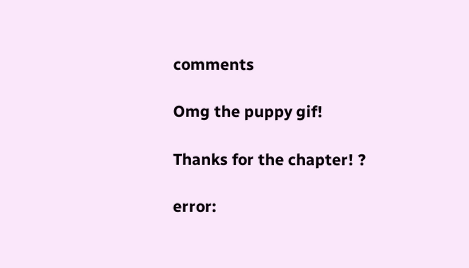comments

Omg the puppy gif!

Thanks for the chapter! ?

error: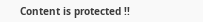Content is protected !!